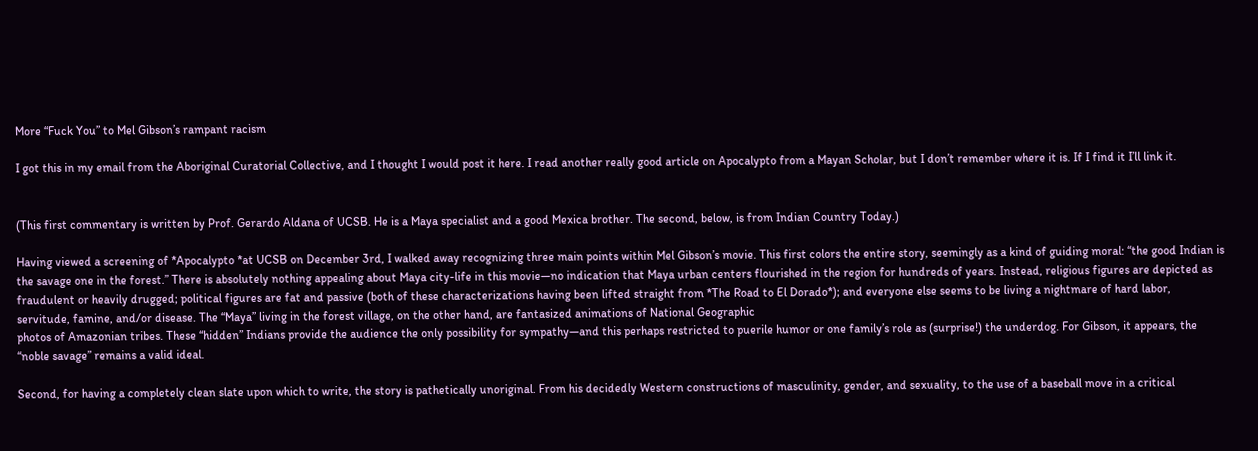More “Fuck You” to Mel Gibson’s rampant racism

I got this in my email from the Aboriginal Curatorial Collective, and I thought I would post it here. I read another really good article on Apocalypto from a Mayan Scholar, but I don’t remember where it is. If I find it I’ll link it.


(This first commentary is written by Prof. Gerardo Aldana of UCSB. He is a Maya specialist and a good Mexica brother. The second, below, is from Indian Country Today.)

Having viewed a screening of *Apocalypto *at UCSB on December 3rd, I walked away recognizing three main points within Mel Gibson’s movie. This first colors the entire story, seemingly as a kind of guiding moral: “the good Indian is the savage one in the forest.” There is absolutely nothing appealing about Maya city-life in this movie—no indication that Maya urban centers flourished in the region for hundreds of years. Instead, religious figures are depicted as fraudulent or heavily drugged; political figures are fat and passive (both of these characterizations having been lifted straight from *The Road to El Dorado*); and everyone else seems to be living a nightmare of hard labor, servitude, famine, and/or disease. The “Maya” living in the forest village, on the other hand, are fantasized animations of National Geographic
photos of Amazonian tribes. These “hidden” Indians provide the audience the only possibility for sympathy—and this perhaps restricted to puerile humor or one family’s role as (surprise!) the underdog. For Gibson, it appears, the “noble savage” remains a valid ideal.

Second, for having a completely clean slate upon which to write, the story is pathetically unoriginal. From his decidedly Western constructions of masculinity, gender, and sexuality, to the use of a baseball move in a critical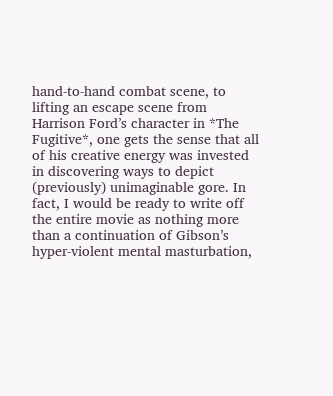hand-to-hand combat scene, to lifting an escape scene from Harrison Ford’s character in *The Fugitive*, one gets the sense that all of his creative energy was invested in discovering ways to depict (previously) unimaginable gore. In fact, I would be ready to write off the entire movie as nothing more than a continuation of Gibson’s hyper-violent mental masturbation,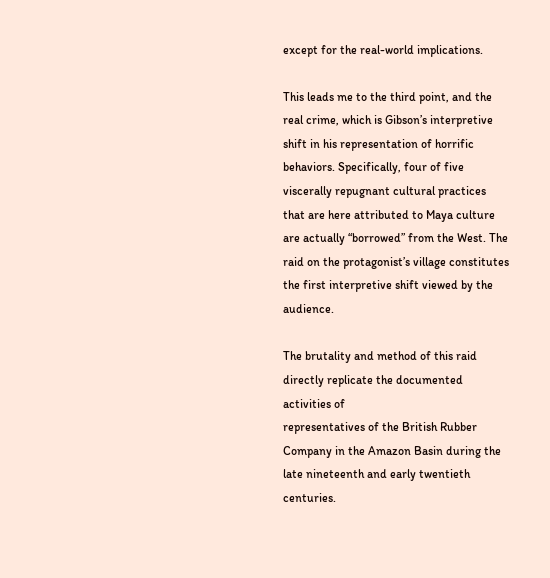except for the real-world implications.

This leads me to the third point, and the real crime, which is Gibson’s interpretive shift in his representation of horrific behaviors. Specifically, four of five
viscerally repugnant cultural practices that are here attributed to Maya culture are actually “borrowed” from the West. The raid on the protagonist’s village constitutes the first interpretive shift viewed by the audience.

The brutality and method of this raid directly replicate the documented activities of
representatives of the British Rubber Company in the Amazon Basin during the
late nineteenth and early twentieth centuries.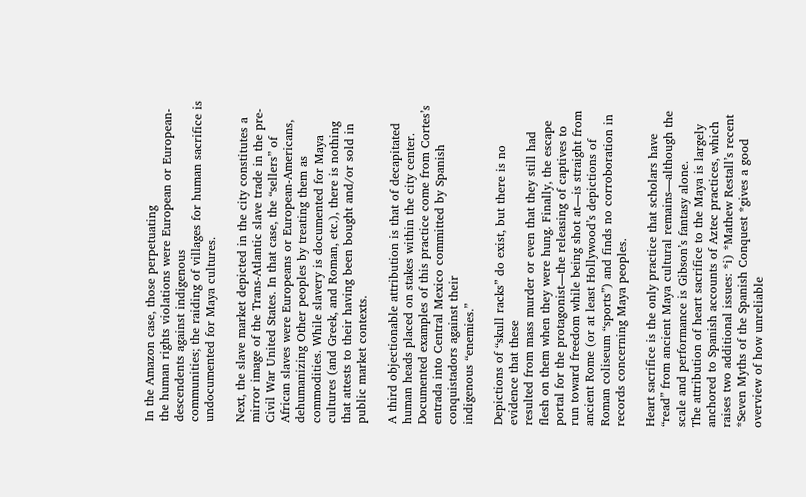In the Amazon case, those perpetuating
the human rights violations were European or European-descendents against indigenous
communities; the raiding of villages for human sacrifice is undocumented for Maya cultures.

Next, the slave market depicted in the city constitutes a mirror image of the Trans-Atlantic slave trade in the pre-Civil War United States. In that case, the “sellers” of African slaves were Europeans or European-Americans, dehumanizing Other peoples by treating them as commodities. While slavery is documented for Maya cultures (and Greek, and Roman, etc.), there is nothing that attests to their having been bought and/or sold in public market contexts.

A third objectionable attribution is that of decapitated human heads placed on stakes within the city center. Documented examples of this practice come from Cortes’s entrada into Central Mexico committed by Spanish conquistadors against their
indigenous “enemies.”

Depictions of “skull racks” do exist, but there is no evidence that these
resulted from mass murder or even that they still had flesh on them when they were hung. Finally, the escape portal for the protagonist—the releasing of captives to run toward freedom while being shot at—is straight from ancient Rome (or at least Hollywood’s depictions of Roman coliseum “sports”) and finds no corroboration in records concerning Maya peoples.

Heart sacrifice is the only practice that scholars have “read” from ancient Maya cultural remains—although the scale and performance is Gibson’s fantasy alone.
The attribution of heart sacrifice to the Maya is largely anchored to Spanish accounts of Aztec practices, which raises two additional issues: *i) *Mathew Restall’s recent *Seven Myths of the Spanish Conquest *gives a good overview of how unreliable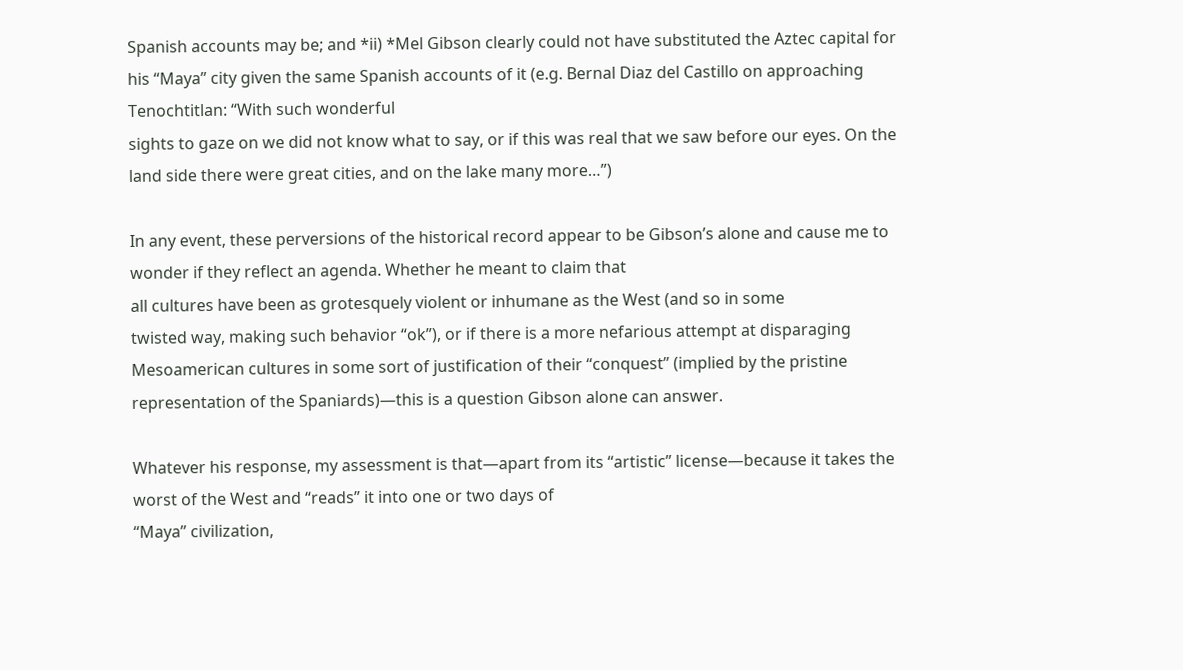Spanish accounts may be; and *ii) *Mel Gibson clearly could not have substituted the Aztec capital for his “Maya” city given the same Spanish accounts of it (e.g. Bernal Diaz del Castillo on approaching Tenochtitlan: “With such wonderful
sights to gaze on we did not know what to say, or if this was real that we saw before our eyes. On the land side there were great cities, and on the lake many more…”)

In any event, these perversions of the historical record appear to be Gibson’s alone and cause me to wonder if they reflect an agenda. Whether he meant to claim that
all cultures have been as grotesquely violent or inhumane as the West (and so in some
twisted way, making such behavior “ok”), or if there is a more nefarious attempt at disparaging Mesoamerican cultures in some sort of justification of their “conquest” (implied by the pristine representation of the Spaniards)—this is a question Gibson alone can answer.

Whatever his response, my assessment is that—apart from its “artistic” license—because it takes the worst of the West and “reads” it into one or two days of
“Maya” civilization,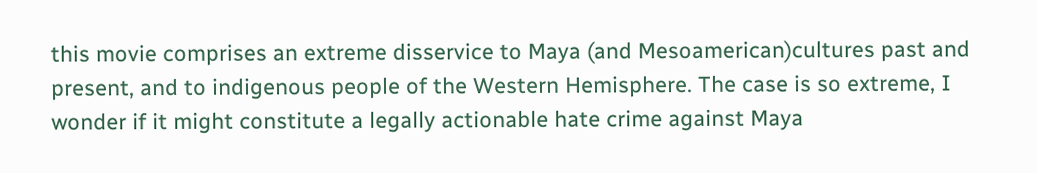this movie comprises an extreme disservice to Maya (and Mesoamerican)cultures past and present, and to indigenous people of the Western Hemisphere. The case is so extreme, I wonder if it might constitute a legally actionable hate crime against Maya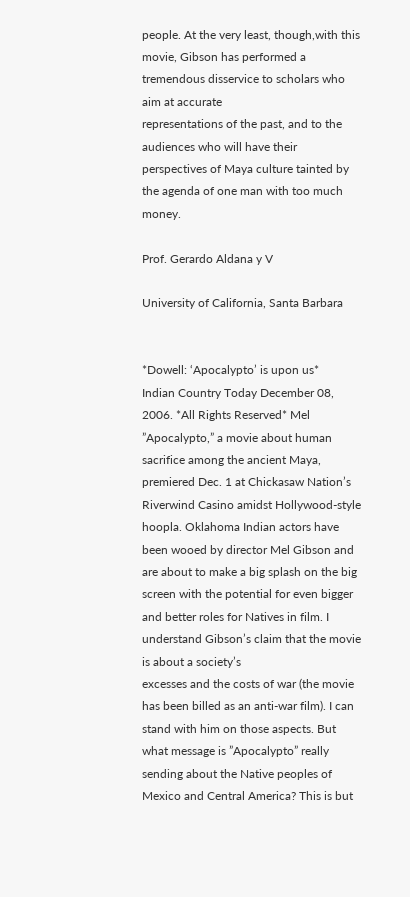people. At the very least, though,with this movie, Gibson has performed a tremendous disservice to scholars who aim at accurate
representations of the past, and to the audiences who will have their perspectives of Maya culture tainted by the agenda of one man with too much money.

Prof. Gerardo Aldana y V

University of California, Santa Barbara


*Dowell: ‘Apocalypto’ is upon us*
Indian Country Today December 08, 2006. *All Rights Reserved* Mel
”Apocalypto,” a movie about human sacrifice among the ancient Maya, premiered Dec. 1 at Chickasaw Nation’s Riverwind Casino amidst Hollywood-style hoopla. Oklahoma Indian actors have been wooed by director Mel Gibson and are about to make a big splash on the big screen with the potential for even bigger and better roles for Natives in film. I understand Gibson’s claim that the movie is about a society’s
excesses and the costs of war (the movie has been billed as an anti-war film). I can
stand with him on those aspects. But what message is ”Apocalypto” really sending about the Native peoples of Mexico and Central America? This is but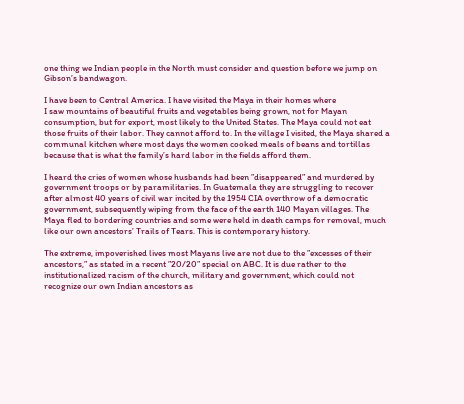one thing we Indian people in the North must consider and question before we jump on Gibson’s bandwagon.

I have been to Central America. I have visited the Maya in their homes where
I saw mountains of beautiful fruits and vegetables being grown, not for Mayan consumption, but for export, most likely to the United States. The Maya could not eat those fruits of their labor. They cannot afford to. In the village I visited, the Maya shared a communal kitchen where most days the women cooked meals of beans and tortillas because that is what the family’s hard labor in the fields afford them.

I heard the cries of women whose husbands had been ”disappeared” and murdered by government troops or by paramilitaries. In Guatemala they are struggling to recover after almost 40 years of civil war incited by the 1954 CIA overthrow of a democratic government, subsequently wiping from the face of the earth 140 Mayan villages. The Maya fled to bordering countries and some were held in death camps for removal, much like our own ancestors’ Trails of Tears. This is contemporary history.

The extreme, impoverished lives most Mayans live are not due to the ”excesses of their ancestors,” as stated in a recent ”20/20” special on ABC. It is due rather to the institutionalized racism of the church, military and government, which could not recognize our own Indian ancestors as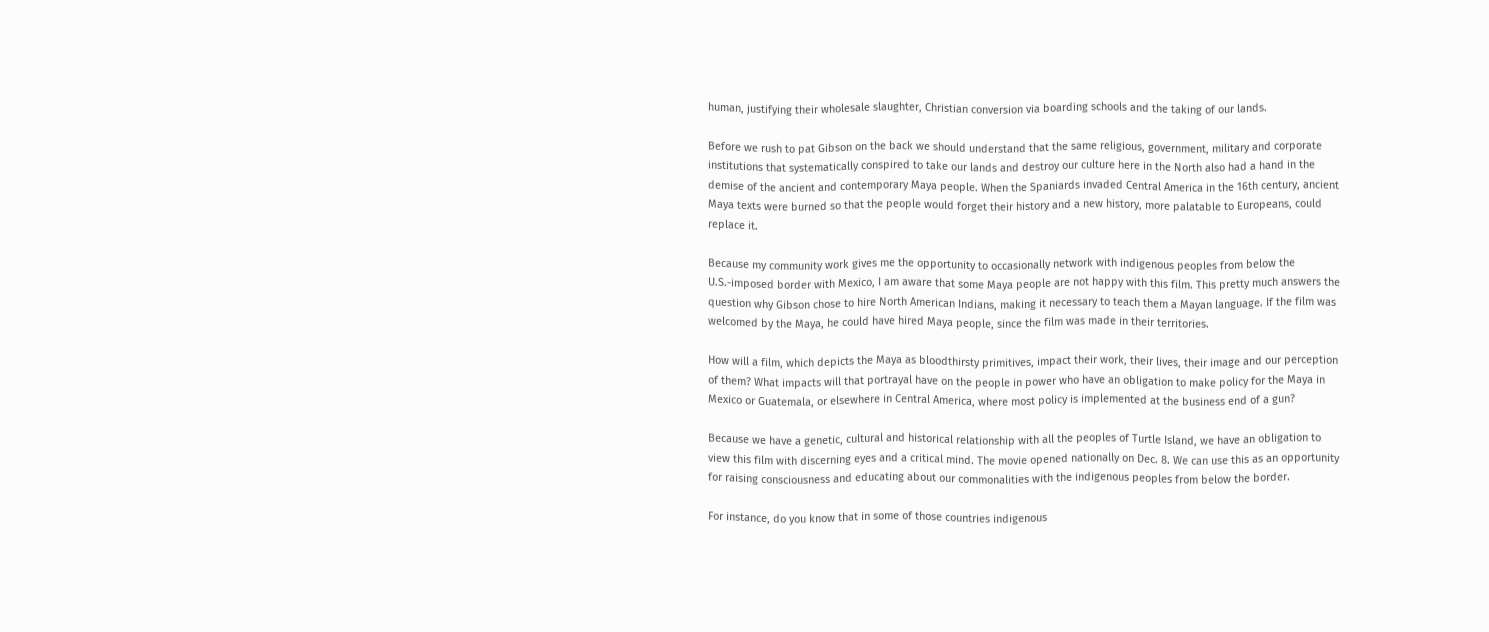human, justifying their wholesale slaughter, Christian conversion via boarding schools and the taking of our lands.

Before we rush to pat Gibson on the back we should understand that the same religious, government, military and corporate institutions that systematically conspired to take our lands and destroy our culture here in the North also had a hand in the demise of the ancient and contemporary Maya people. When the Spaniards invaded Central America in the 16th century, ancient Maya texts were burned so that the people would forget their history and a new history, more palatable to Europeans, could replace it.

Because my community work gives me the opportunity to occasionally network with indigenous peoples from below the U.S.-imposed border with Mexico, I am aware that some Maya people are not happy with this film. This pretty much answers the question why Gibson chose to hire North American Indians, making it necessary to teach them a Mayan language. If the film was welcomed by the Maya, he could have hired Maya people, since the film was made in their territories.

How will a film, which depicts the Maya as bloodthirsty primitives, impact their work, their lives, their image and our perception of them? What impacts will that portrayal have on the people in power who have an obligation to make policy for the Maya in Mexico or Guatemala, or elsewhere in Central America, where most policy is implemented at the business end of a gun?

Because we have a genetic, cultural and historical relationship with all the peoples of Turtle Island, we have an obligation to view this film with discerning eyes and a critical mind. The movie opened nationally on Dec. 8. We can use this as an opportunity for raising consciousness and educating about our commonalities with the indigenous peoples from below the border.

For instance, do you know that in some of those countries indigenous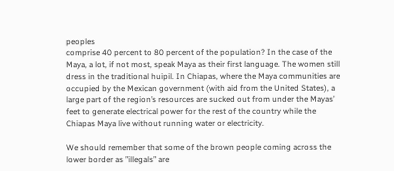peoples
comprise 40 percent to 80 percent of the population? In the case of the Maya, a lot, if not most, speak Maya as their first language. The women still dress in the traditional huipil. In Chiapas, where the Maya communities are occupied by the Mexican government (with aid from the United States), a large part of the region’s resources are sucked out from under the Mayas’ feet to generate electrical power for the rest of the country while the Chiapas Maya live without running water or electricity.

We should remember that some of the brown people coming across the lower border as ”illegals” are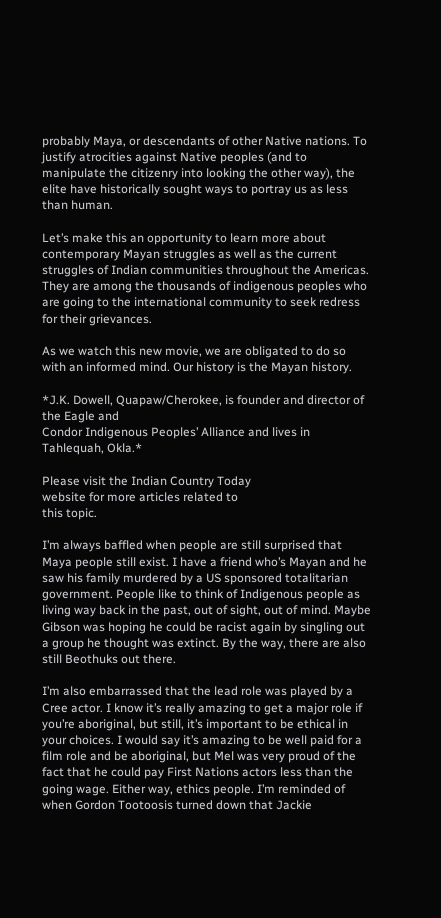probably Maya, or descendants of other Native nations. To justify atrocities against Native peoples (and to manipulate the citizenry into looking the other way), the elite have historically sought ways to portray us as less than human.

Let’s make this an opportunity to learn more about contemporary Mayan struggles as well as the current struggles of Indian communities throughout the Americas. They are among the thousands of indigenous peoples who are going to the international community to seek redress for their grievances.

As we watch this new movie, we are obligated to do so with an informed mind. Our history is the Mayan history.

*J.K. Dowell, Quapaw/Cherokee, is founder and director of the Eagle and
Condor Indigenous Peoples’ Alliance and lives in Tahlequah, Okla.*

Please visit the Indian Country Today
website for more articles related to
this topic.

I’m always baffled when people are still surprised that Maya people still exist. I have a friend who’s Mayan and he saw his family murdered by a US sponsored totalitarian government. People like to think of Indigenous people as living way back in the past, out of sight, out of mind. Maybe Gibson was hoping he could be racist again by singling out a group he thought was extinct. By the way, there are also still Beothuks out there.

I’m also embarrassed that the lead role was played by a Cree actor. I know it’s really amazing to get a major role if you’re aboriginal, but still, it’s important to be ethical in your choices. I would say it’s amazing to be well paid for a film role and be aboriginal, but Mel was very proud of the fact that he could pay First Nations actors less than the going wage. Either way, ethics people. I’m reminded of when Gordon Tootoosis turned down that Jackie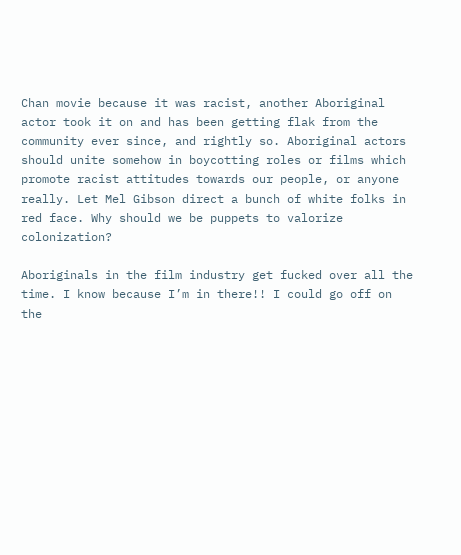Chan movie because it was racist, another Aboriginal actor took it on and has been getting flak from the community ever since, and rightly so. Aboriginal actors should unite somehow in boycotting roles or films which promote racist attitudes towards our people, or anyone really. Let Mel Gibson direct a bunch of white folks in red face. Why should we be puppets to valorize colonization?

Aboriginals in the film industry get fucked over all the time. I know because I’m in there!! I could go off on the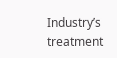Industry’s treatment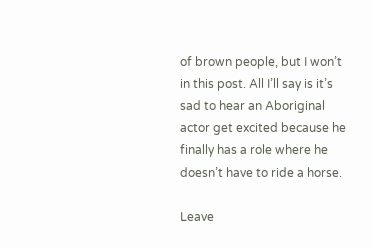of brown people, but I won’t in this post. All I’ll say is it’s sad to hear an Aboriginal actor get excited because he finally has a role where he doesn’t have to ride a horse.

Leave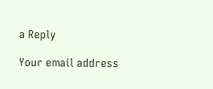a Reply

Your email address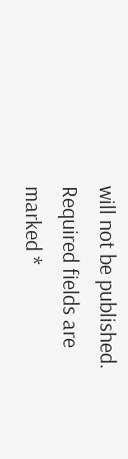will not be published. Required fields are marked *